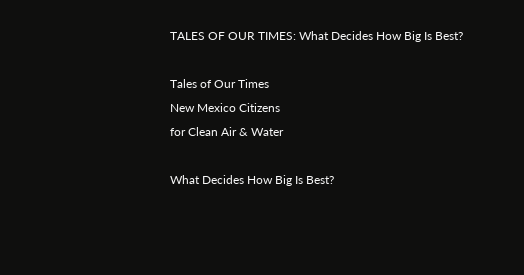TALES OF OUR TIMES: What Decides How Big Is Best?

Tales of Our Times
New Mexico Citizens
for Clean Air & Water

What Decides How Big Is Best?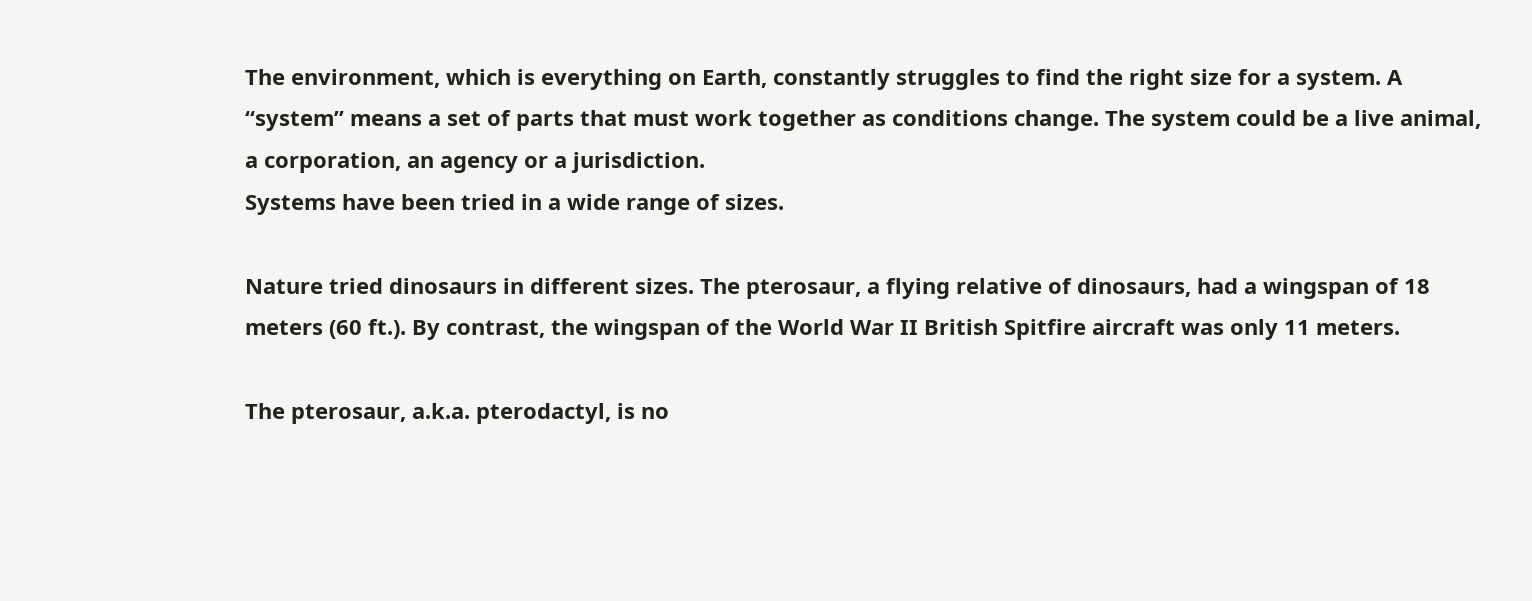The environment, which is everything on Earth, constantly struggles to find the right size for a system. A “system” means a set of parts that must work together as conditions change. The system could be a live animal, a corporation, an agency or a jurisdiction.
Systems have been tried in a wide range of sizes.

Nature tried dinosaurs in different sizes. The pterosaur, a flying relative of dinosaurs, had a wingspan of 18 meters (60 ft.). By contrast, the wingspan of the World War II British Spitfire aircraft was only 11 meters.

The pterosaur, a.k.a. pterodactyl, is no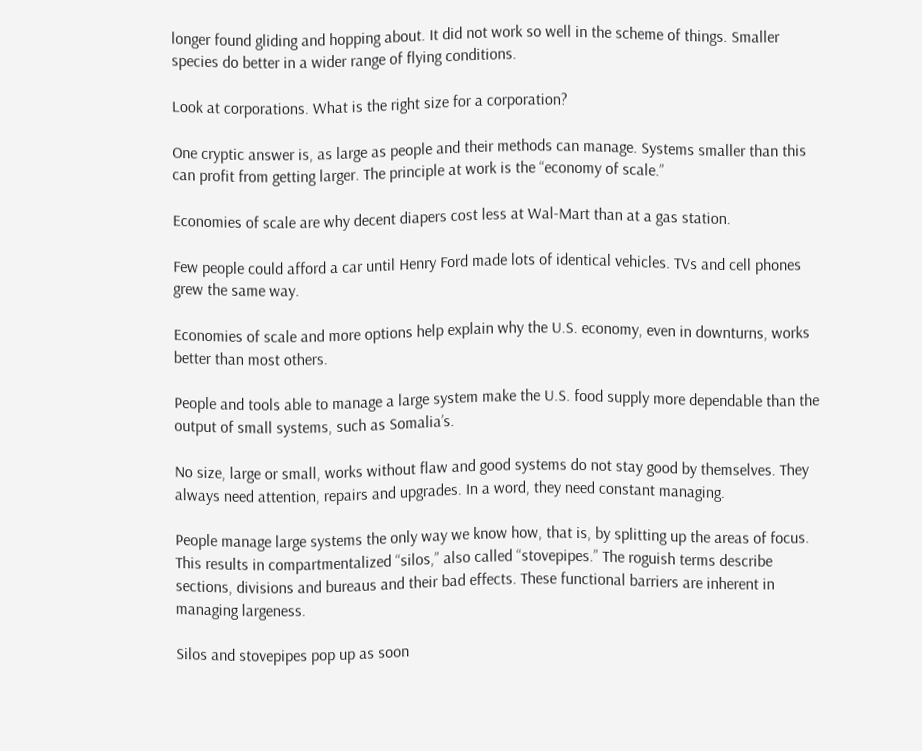longer found gliding and hopping about. It did not work so well in the scheme of things. Smaller species do better in a wider range of flying conditions.

Look at corporations. What is the right size for a corporation?

One cryptic answer is, as large as people and their methods can manage. Systems smaller than this can profit from getting larger. The principle at work is the “economy of scale.”

Economies of scale are why decent diapers cost less at Wal-Mart than at a gas station.

Few people could afford a car until Henry Ford made lots of identical vehicles. TVs and cell phones grew the same way.

Economies of scale and more options help explain why the U.S. economy, even in downturns, works better than most others.

People and tools able to manage a large system make the U.S. food supply more dependable than the output of small systems, such as Somalia’s.

No size, large or small, works without flaw and good systems do not stay good by themselves. They always need attention, repairs and upgrades. In a word, they need constant managing.

People manage large systems the only way we know how, that is, by splitting up the areas of focus. This results in compartmentalized “silos,” also called “stovepipes.” The roguish terms describe sections, divisions and bureaus and their bad effects. These functional barriers are inherent in managing largeness.

Silos and stovepipes pop up as soon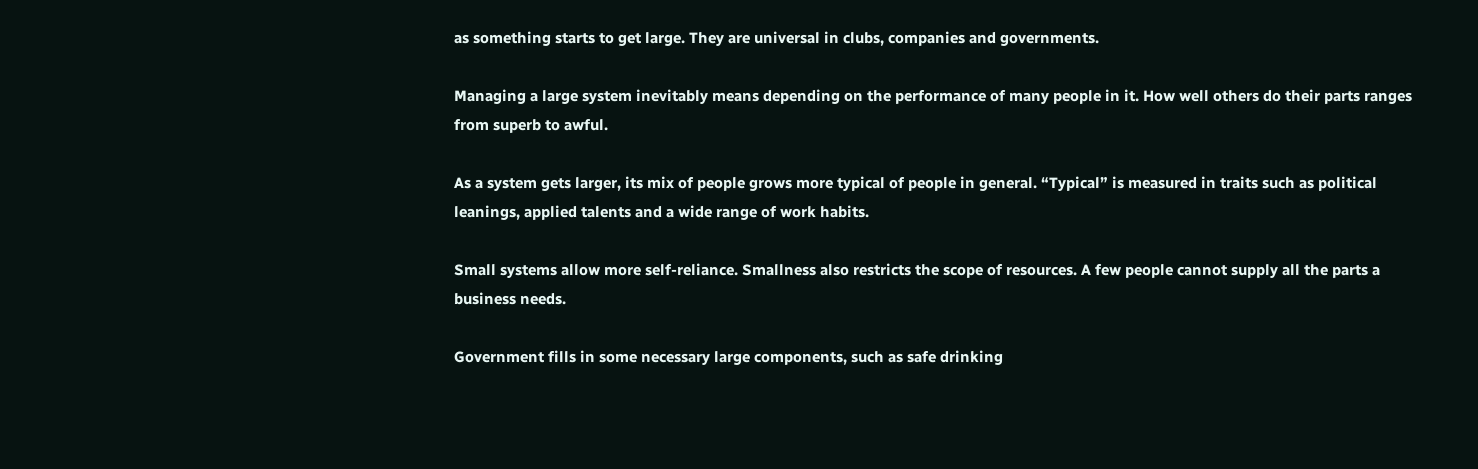as something starts to get large. They are universal in clubs, companies and governments.

Managing a large system inevitably means depending on the performance of many people in it. How well others do their parts ranges from superb to awful.

As a system gets larger, its mix of people grows more typical of people in general. “Typical” is measured in traits such as political leanings, applied talents and a wide range of work habits.

Small systems allow more self-reliance. Smallness also restricts the scope of resources. A few people cannot supply all the parts a business needs.

Government fills in some necessary large components, such as safe drinking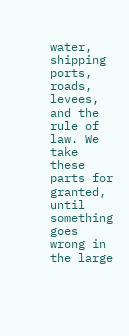water, shipping ports, roads, levees, and the rule of law. We take these parts for granted, until something goes wrong in the large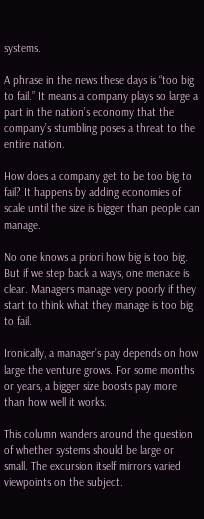systems.

A phrase in the news these days is “too big to fail.” It means a company plays so large a part in the nation’s economy that the company’s stumbling poses a threat to the entire nation.

How does a company get to be too big to fail? It happens by adding economies of scale until the size is bigger than people can manage.

No one knows a priori how big is too big. But if we step back a ways, one menace is clear. Managers manage very poorly if they start to think what they manage is too big to fail.

Ironically, a manager’s pay depends on how large the venture grows. For some months or years, a bigger size boosts pay more than how well it works.

This column wanders around the question of whether systems should be large or small. The excursion itself mirrors varied viewpoints on the subject.